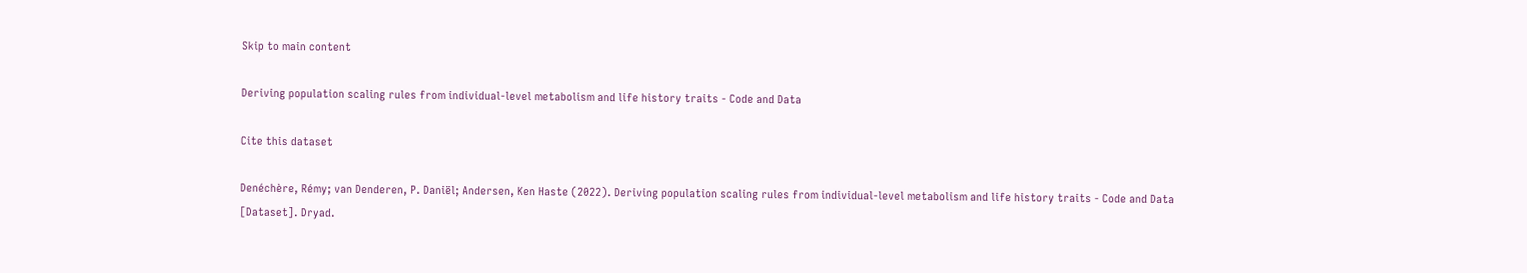Skip to main content

Deriving population scaling rules from individual-level metabolism and life history traits - Code and Data

Cite this dataset

Denéchère, Rémy; van Denderen, P. Daniël; Andersen, Ken Haste (2022). Deriving population scaling rules from individual-level metabolism and life history traits - Code and Data [Dataset]. Dryad.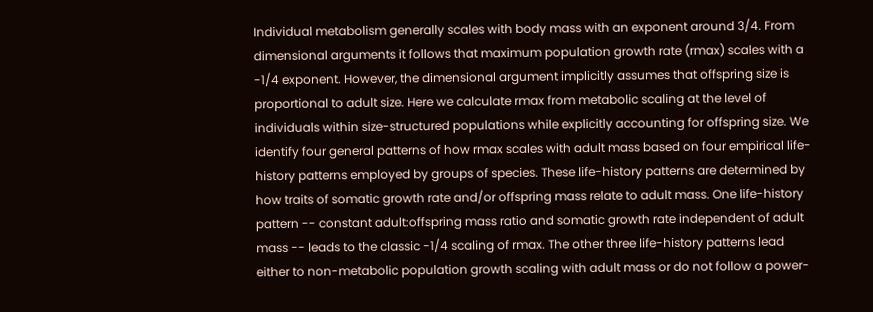Individual metabolism generally scales with body mass with an exponent around 3/4. From dimensional arguments it follows that maximum population growth rate (rmax) scales with a -1/4 exponent. However, the dimensional argument implicitly assumes that offspring size is proportional to adult size. Here we calculate rmax from metabolic scaling at the level of individuals within size-structured populations while explicitly accounting for offspring size. We identify four general patterns of how rmax scales with adult mass based on four empirical life-history patterns employed by groups of species. These life-history patterns are determined by how traits of somatic growth rate and/or offspring mass relate to adult mass. One life-history pattern -- constant adult:offspring mass ratio and somatic growth rate independent of adult mass -- leads to the classic -1/4 scaling of rmax. The other three life-history patterns lead either to non-metabolic population growth scaling with adult mass or do not follow a power-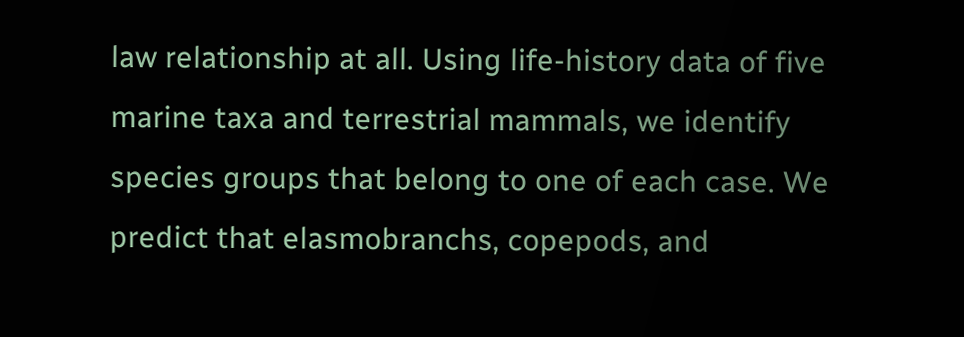law relationship at all. Using life-history data of five marine taxa and terrestrial mammals, we identify species groups that belong to one of each case. We predict that elasmobranchs, copepods, and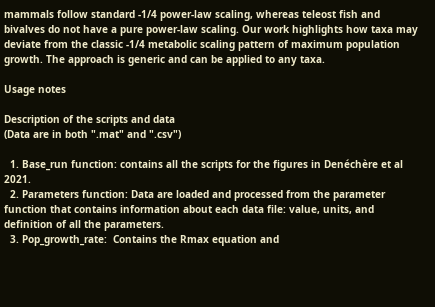mammals follow standard -1/4 power-law scaling, whereas teleost fish and bivalves do not have a pure power-law scaling. Our work highlights how taxa may deviate from the classic -1/4 metabolic scaling pattern of maximum population growth. The approach is generic and can be applied to any taxa.

Usage notes

Description of the scripts and data
(Data are in both ".mat" and ".csv")

  1. Base_run function: contains all the scripts for the figures in Denéchère et al 2021.
  2. Parameters function: Data are loaded and processed from the parameter function that contains information about each data file: value, units, and definition of all the parameters.
  3. Pop_growth_rate:  Contains the Rmax equation and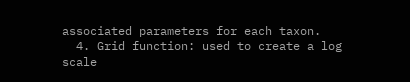associated parameters for each taxon.
  4. Grid function: used to create a log scale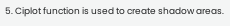5. Ciplot function is used to create shadow areas.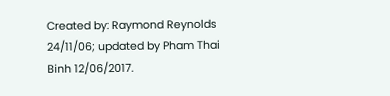Created by: Raymond Reynolds 24/11/06; updated by Pham Thai Binh 12/06/2017.